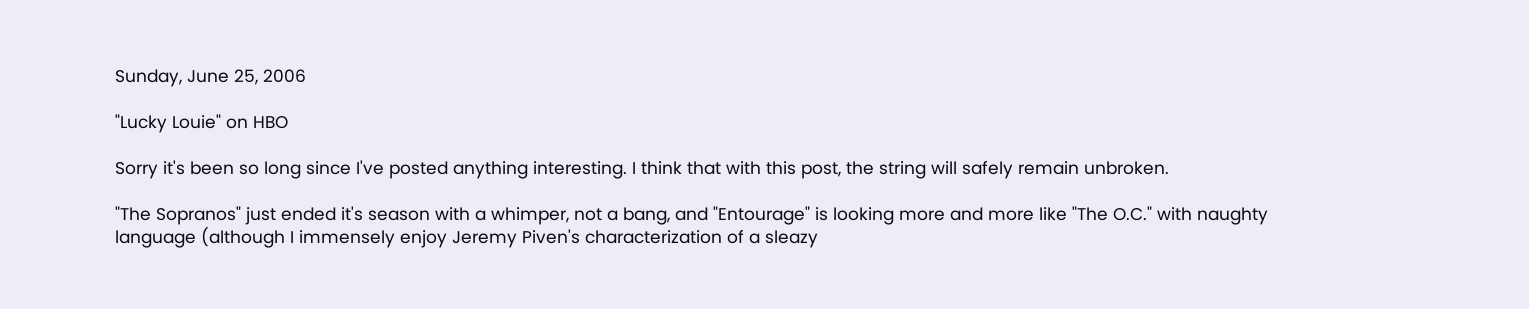Sunday, June 25, 2006

"Lucky Louie" on HBO

Sorry it's been so long since I've posted anything interesting. I think that with this post, the string will safely remain unbroken.

"The Sopranos" just ended it's season with a whimper, not a bang, and "Entourage" is looking more and more like "The O.C." with naughty language (although I immensely enjoy Jeremy Piven's characterization of a sleazy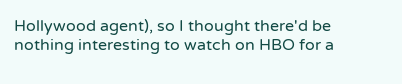Hollywood agent), so I thought there'd be nothing interesting to watch on HBO for a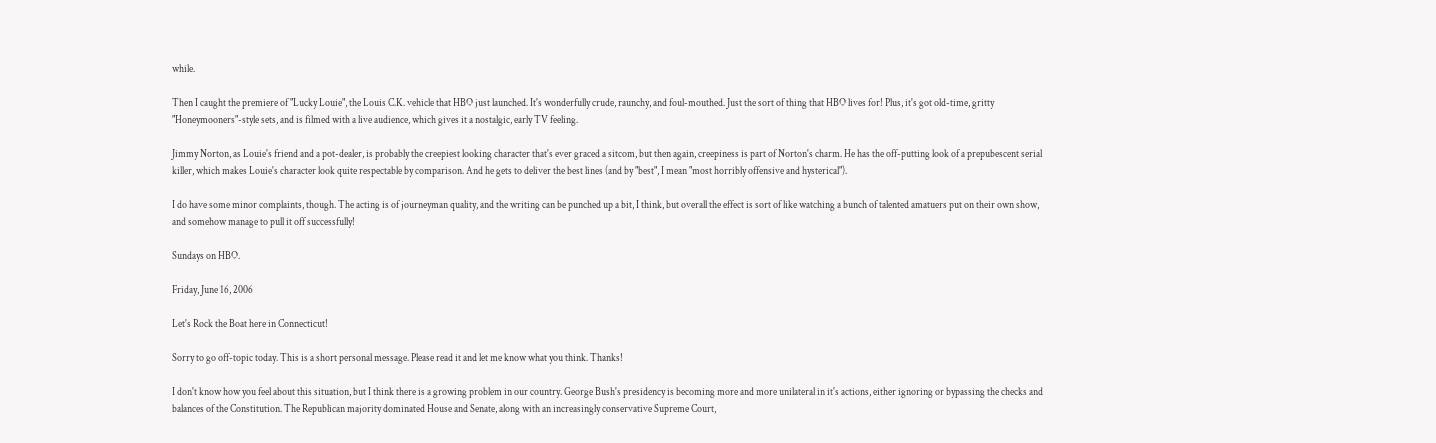while.

Then I caught the premiere of "Lucky Louie", the Louis C.K. vehicle that HBO just launched. It's wonderfully crude, raunchy, and foul-mouthed. Just the sort of thing that HBO lives for! Plus, it's got old-time, gritty "Honeymooners"-style sets, and is filmed with a live audience, which gives it a nostalgic, early TV feeling.

Jimmy Norton, as Louie's friend and a pot-dealer, is probably the creepiest looking character that's ever graced a sitcom, but then again, creepiness is part of Norton's charm. He has the off-putting look of a prepubescent serial killer, which makes Louie's character look quite respectable by comparison. And he gets to deliver the best lines (and by "best", I mean "most horribly offensive and hysterical").

I do have some minor complaints, though. The acting is of journeyman quality, and the writing can be punched up a bit, I think, but overall the effect is sort of like watching a bunch of talented amatuers put on their own show, and somehow manage to pull it off successfully!

Sundays on HBO.

Friday, June 16, 2006

Let's Rock the Boat here in Connecticut!

Sorry to go off-topic today. This is a short personal message. Please read it and let me know what you think. Thanks!

I don't know how you feel about this situation, but I think there is a growing problem in our country. George Bush's presidency is becoming more and more unilateral in it's actions, either ignoring or bypassing the checks and balances of the Constitution. The Republican majority dominated House and Senate, along with an increasingly conservative Supreme Court,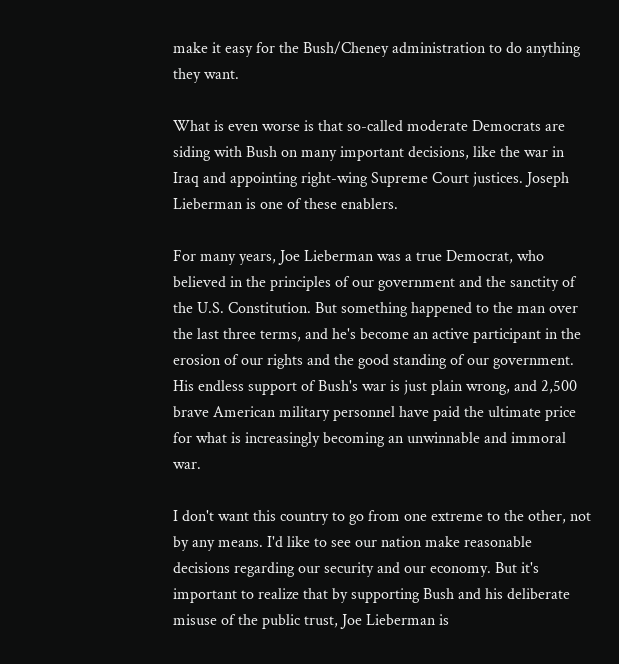make it easy for the Bush/Cheney administration to do anything they want.

What is even worse is that so-called moderate Democrats are siding with Bush on many important decisions, like the war in Iraq and appointing right-wing Supreme Court justices. Joseph Lieberman is one of these enablers.

For many years, Joe Lieberman was a true Democrat, who believed in the principles of our government and the sanctity of the U.S. Constitution. But something happened to the man over the last three terms, and he's become an active participant in the erosion of our rights and the good standing of our government. His endless support of Bush's war is just plain wrong, and 2,500 brave American military personnel have paid the ultimate price for what is increasingly becoming an unwinnable and immoral war.

I don't want this country to go from one extreme to the other, not by any means. I'd like to see our nation make reasonable decisions regarding our security and our economy. But it's important to realize that by supporting Bush and his deliberate misuse of the public trust, Joe Lieberman is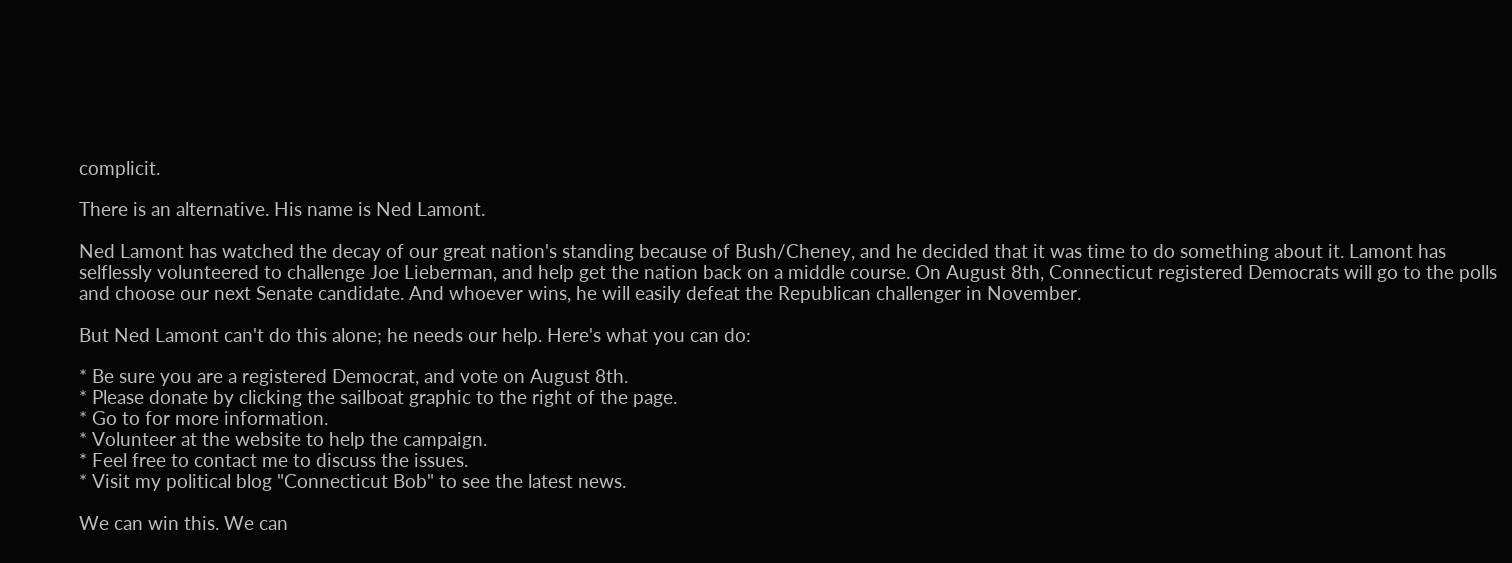complicit.

There is an alternative. His name is Ned Lamont.

Ned Lamont has watched the decay of our great nation's standing because of Bush/Cheney, and he decided that it was time to do something about it. Lamont has selflessly volunteered to challenge Joe Lieberman, and help get the nation back on a middle course. On August 8th, Connecticut registered Democrats will go to the polls and choose our next Senate candidate. And whoever wins, he will easily defeat the Republican challenger in November.

But Ned Lamont can't do this alone; he needs our help. Here's what you can do:

* Be sure you are a registered Democrat, and vote on August 8th.
* Please donate by clicking the sailboat graphic to the right of the page.
* Go to for more information.
* Volunteer at the website to help the campaign.
* Feel free to contact me to discuss the issues.
* Visit my political blog "Connecticut Bob" to see the latest news.

We can win this. We can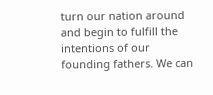turn our nation around and begin to fulfill the intentions of our founding fathers. We can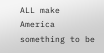ALL make America something to be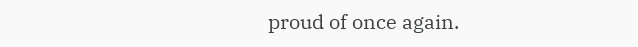proud of once again.